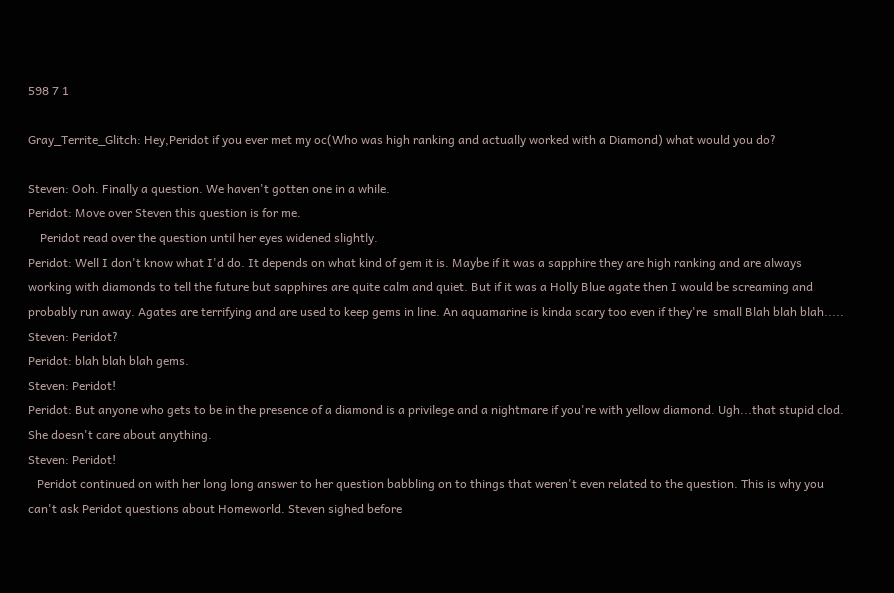598 7 1

Gray_Territe_Glitch: Hey,Peridot if you ever met my oc(Who was high ranking and actually worked with a Diamond) what would you do?

Steven: Ooh. Finally a question. We haven't gotten one in a while.
Peridot: Move over Steven this question is for me.
    Peridot read over the question until her eyes widened slightly.
Peridot: Well I don't know what I'd do. It depends on what kind of gem it is. Maybe if it was a sapphire they are high ranking and are always working with diamonds to tell the future but sapphires are quite calm and quiet. But if it was a Holly Blue agate then I would be screaming and probably run away. Agates are terrifying and are used to keep gems in line. An aquamarine is kinda scary too even if they're  small Blah blah blah.....
Steven: Peridot?
Peridot: blah blah blah gems.
Steven: Peridot!
Peridot: But anyone who gets to be in the presence of a diamond is a privilege and a nightmare if you're with yellow diamond. Ugh...that stupid clod. She doesn't care about anything.
Steven: Peridot!
   Peridot continued on with her long long answer to her question babbling on to things that weren't even related to the question. This is why you can't ask Peridot questions about Homeworld. Steven sighed before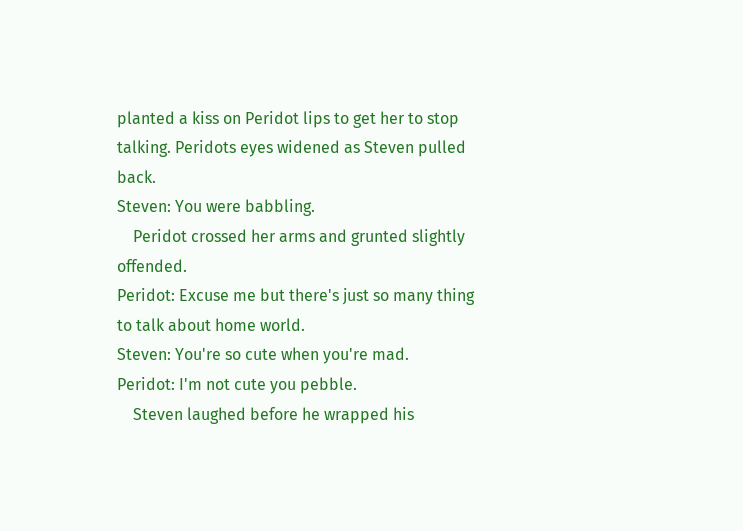planted a kiss on Peridot lips to get her to stop talking. Peridots eyes widened as Steven pulled back.
Steven: You were babbling.
    Peridot crossed her arms and grunted slightly offended.
Peridot: Excuse me but there's just so many thing to talk about home world.
Steven: You're so cute when you're mad.
Peridot: I'm not cute you pebble.
    Steven laughed before he wrapped his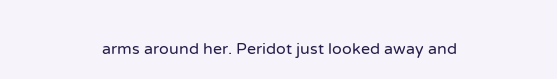arms around her. Peridot just looked away and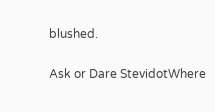blushed.

Ask or Dare StevidotWhere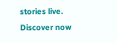stories live. Discover now